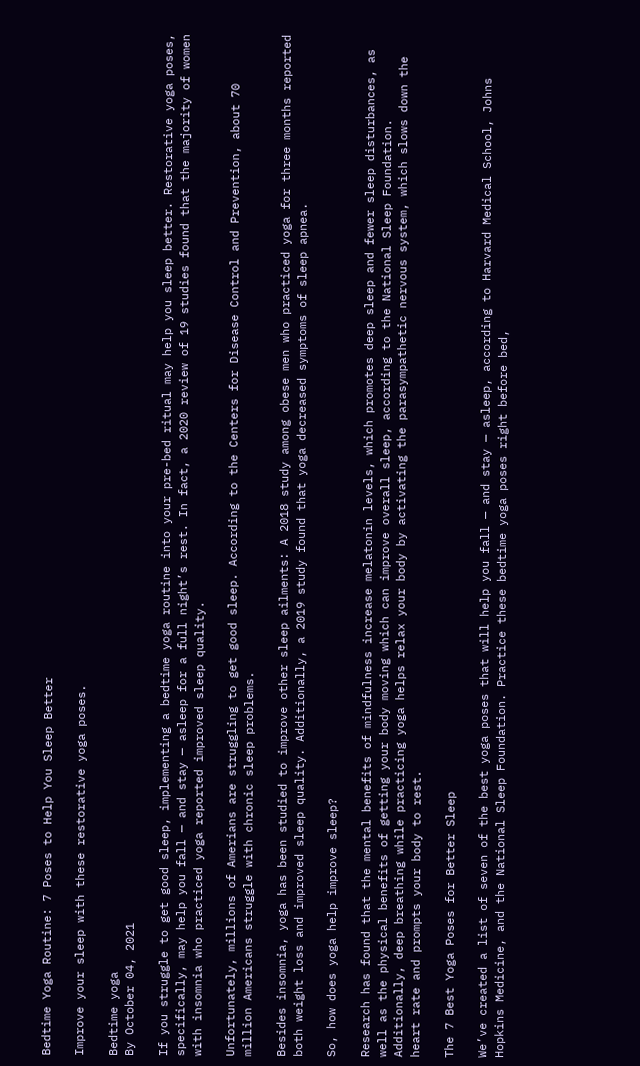Bedtime Yoga Routine: 7 Poses to Help You Sleep Better

Improve your sleep with these restorative yoga poses.

Bedtime yoga
By October 04, 2021

If you struggle to get good sleep, implementing a bedtime yoga routine into your pre-bed ritual may help you sleep better. Restorative yoga poses, specifically, may help you fall — and stay — asleep for a full night’s rest. In fact, a 2020 review of 19 studies found that the majority of women with insomnia who practiced yoga reported improved sleep quality.

Unfortunately, millions of Amerians are struggling to get good sleep. According to the Centers for Disease Control and Prevention, about 70 million Americans struggle with chronic sleep problems.

Besides insomnia, yoga has been studied to improve other sleep ailments: A 2018 study among obese men who practiced yoga for three months reported both weight loss and improved sleep quality. Additionally, a 2019 study found that yoga decreased symptoms of sleep apnea.

So, how does yoga help improve sleep?

Research has found that the mental benefits of mindfulness increase melatonin levels, which promotes deep sleep and fewer sleep disturbances, as well as the physical benefits of getting your body moving which can improve overall sleep, according to the National Sleep Foundation. Additionally, deep breathing while practicing yoga helps relax your body by activating the parasympathetic nervous system, which slows down the heart rate and prompts your body to rest.

The 7 Best Yoga Poses for Better Sleep

We’ve created a list of seven of the best yoga poses that will help you fall — and stay — asleep, according to Harvard Medical School, Johns Hopkins Medicine, and the National Sleep Foundation. Practice these bedtime yoga poses right before bed,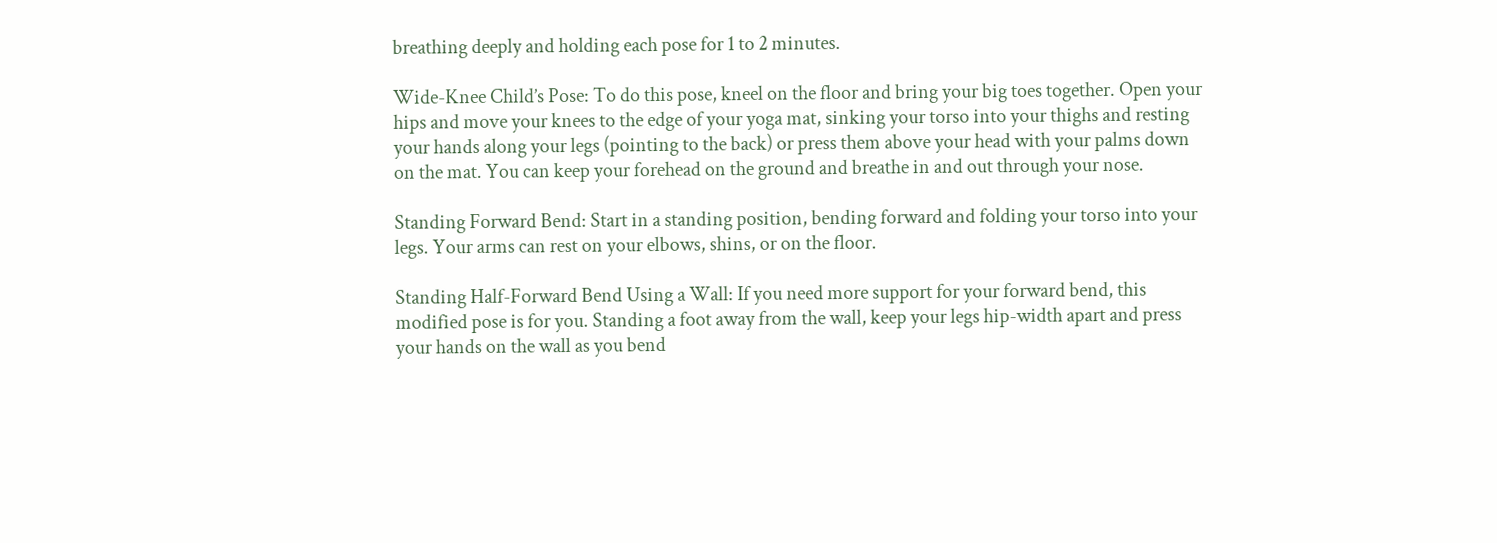breathing deeply and holding each pose for 1 to 2 minutes.

Wide-Knee Child’s Pose: To do this pose, kneel on the floor and bring your big toes together. Open your hips and move your knees to the edge of your yoga mat, sinking your torso into your thighs and resting your hands along your legs (pointing to the back) or press them above your head with your palms down on the mat. You can keep your forehead on the ground and breathe in and out through your nose.

Standing Forward Bend: Start in a standing position, bending forward and folding your torso into your legs. Your arms can rest on your elbows, shins, or on the floor.

Standing Half-Forward Bend Using a Wall: If you need more support for your forward bend, this modified pose is for you. Standing a foot away from the wall, keep your legs hip-width apart and press your hands on the wall as you bend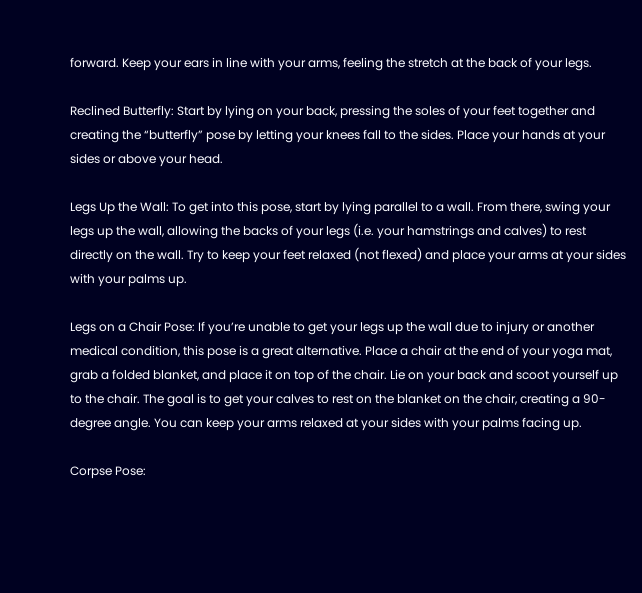forward. Keep your ears in line with your arms, feeling the stretch at the back of your legs.

Reclined Butterfly: Start by lying on your back, pressing the soles of your feet together and creating the “butterfly” pose by letting your knees fall to the sides. Place your hands at your sides or above your head.

Legs Up the Wall: To get into this pose, start by lying parallel to a wall. From there, swing your legs up the wall, allowing the backs of your legs (i.e. your hamstrings and calves) to rest directly on the wall. Try to keep your feet relaxed (not flexed) and place your arms at your sides with your palms up.

Legs on a Chair Pose: If you’re unable to get your legs up the wall due to injury or another medical condition, this pose is a great alternative. Place a chair at the end of your yoga mat, grab a folded blanket, and place it on top of the chair. Lie on your back and scoot yourself up to the chair. The goal is to get your calves to rest on the blanket on the chair, creating a 90-degree angle. You can keep your arms relaxed at your sides with your palms facing up.

Corpse Pose: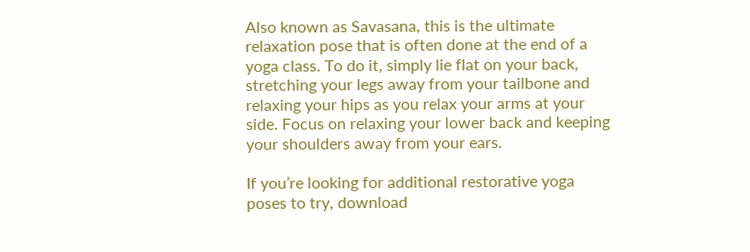Also known as Savasana, this is the ultimate relaxation pose that is often done at the end of a yoga class. To do it, simply lie flat on your back, stretching your legs away from your tailbone and relaxing your hips as you relax your arms at your side. Focus on relaxing your lower back and keeping your shoulders away from your ears.

If you’re looking for additional restorative yoga poses to try, download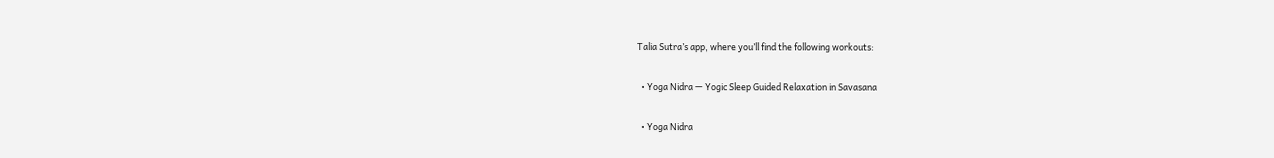Talia Sutra’s app, where you’ll find the following workouts:

  • Yoga Nidra — Yogic Sleep Guided Relaxation in Savasana

  • Yoga Nidra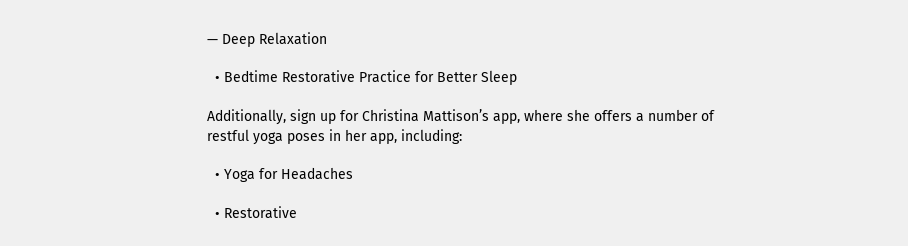— Deep Relaxation

  • Bedtime Restorative Practice for Better Sleep

Additionally, sign up for Christina Mattison’s app, where she offers a number of restful yoga poses in her app, including:

  • Yoga for Headaches

  • Restorative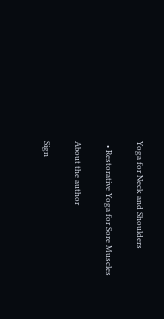Yoga for Neck and Shoulders

  • Restorative Yoga for Sore Muscles

About the author

Sign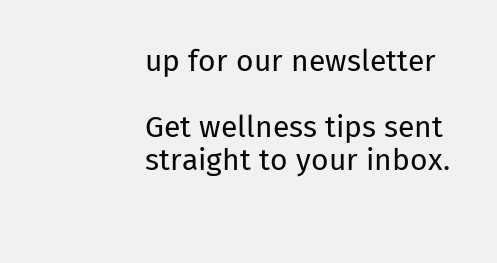up for our newsletter

Get wellness tips sent straight to your inbox.